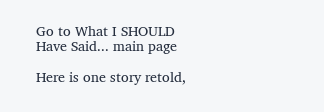Go to What I SHOULD Have Said... main page

Here is one story retold,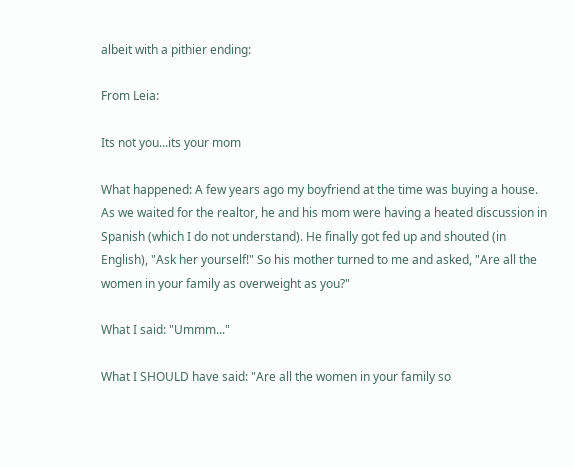albeit with a pithier ending:

From Leia:

Its not you...its your mom

What happened: A few years ago my boyfriend at the time was buying a house. As we waited for the realtor, he and his mom were having a heated discussion in Spanish (which I do not understand). He finally got fed up and shouted (in English), "Ask her yourself!" So his mother turned to me and asked, "Are all the women in your family as overweight as you?"

What I said: "Ummm..."

What I SHOULD have said: "Are all the women in your family so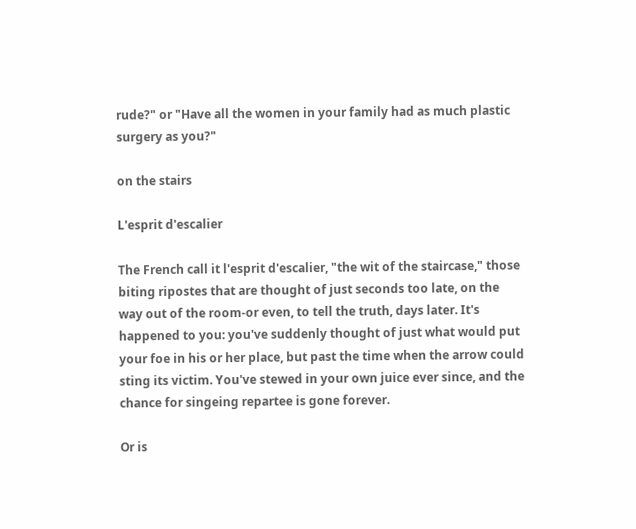rude?" or "Have all the women in your family had as much plastic surgery as you?"

on the stairs

L'esprit d'escalier

The French call it l'esprit d'escalier, "the wit of the staircase," those biting ripostes that are thought of just seconds too late, on the way out of the room-or even, to tell the truth, days later. It's happened to you: you've suddenly thought of just what would put your foe in his or her place, but past the time when the arrow could sting its victim. You've stewed in your own juice ever since, and the chance for singeing repartee is gone forever.

Or is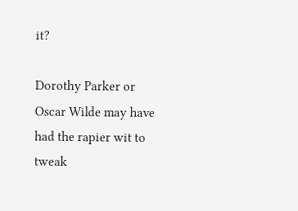it?

Dorothy Parker or Oscar Wilde may have had the rapier wit to tweak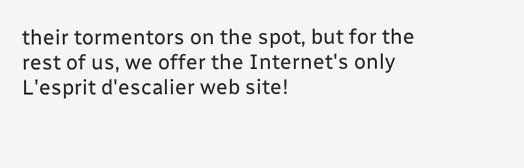their tormentors on the spot, but for the rest of us, we offer the Internet's only L'esprit d'escalier web site!